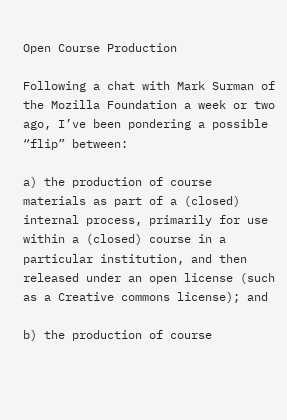Open Course Production

Following a chat with Mark Surman of the Mozilla Foundation a week or two ago, I’ve been pondering a possible “flip” between:

a) the production of course materials as part of a (closed) internal process, primarily for use within a (closed) course in a particular institution, and then released under an open license (such as a Creative commons license); and

b) the production of course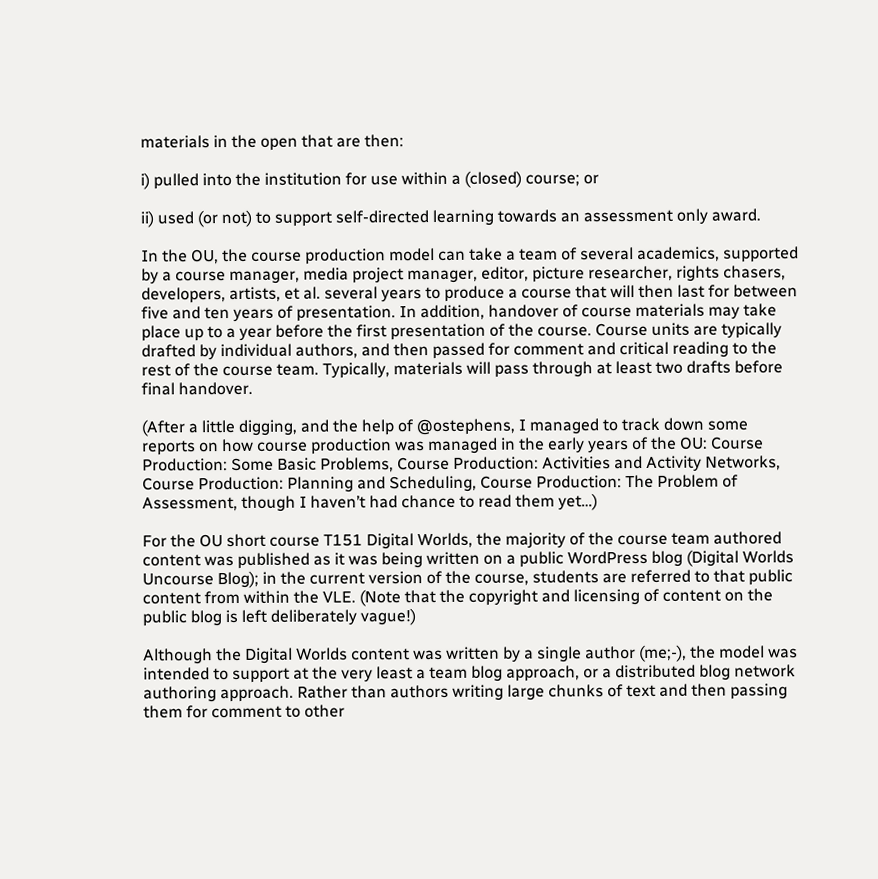materials in the open that are then:

i) pulled into the institution for use within a (closed) course; or

ii) used (or not) to support self-directed learning towards an assessment only award.

In the OU, the course production model can take a team of several academics, supported by a course manager, media project manager, editor, picture researcher, rights chasers, developers, artists, et al. several years to produce a course that will then last for between five and ten years of presentation. In addition, handover of course materials may take place up to a year before the first presentation of the course. Course units are typically drafted by individual authors, and then passed for comment and critical reading to the rest of the course team. Typically, materials will pass through at least two drafts before final handover.

(After a little digging, and the help of @ostephens, I managed to track down some reports on how course production was managed in the early years of the OU: Course Production: Some Basic Problems, Course Production: Activities and Activity Networks, Course Production: Planning and Scheduling, Course Production: The Problem of Assessment, though I haven’t had chance to read them yet…)

For the OU short course T151 Digital Worlds, the majority of the course team authored content was published as it was being written on a public WordPress blog (Digital Worlds Uncourse Blog); in the current version of the course, students are referred to that public content from within the VLE. (Note that the copyright and licensing of content on the public blog is left deliberately vague!)

Although the Digital Worlds content was written by a single author (me;-), the model was intended to support at the very least a team blog approach, or a distributed blog network authoring approach. Rather than authors writing large chunks of text and then passing them for comment to other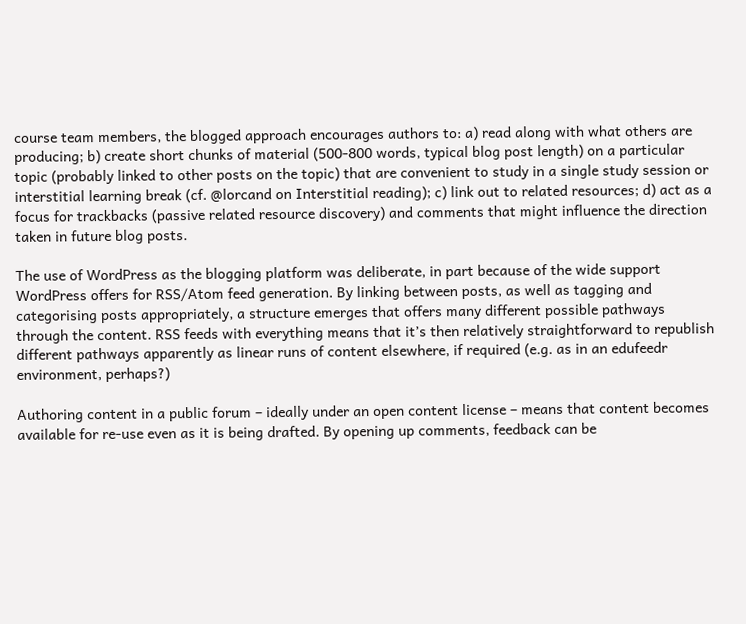course team members, the blogged approach encourages authors to: a) read along with what others are producing; b) create short chunks of material (500-800 words, typical blog post length) on a particular topic (probably linked to other posts on the topic) that are convenient to study in a single study session or interstitial learning break (cf. @lorcand on Interstitial reading); c) link out to related resources; d) act as a focus for trackbacks (passive related resource discovery) and comments that might influence the direction taken in future blog posts.

The use of WordPress as the blogging platform was deliberate, in part because of the wide support WordPress offers for RSS/Atom feed generation. By linking between posts, as well as tagging and categorising posts appropriately, a structure emerges that offers many different possible pathways through the content. RSS feeds with everything means that it’s then relatively straightforward to republish different pathways apparently as linear runs of content elsewhere, if required (e.g. as in an edufeedr environment, perhaps?)

Authoring content in a public forum – ideally under an open content license – means that content becomes available for re-use even as it is being drafted. By opening up comments, feedback can be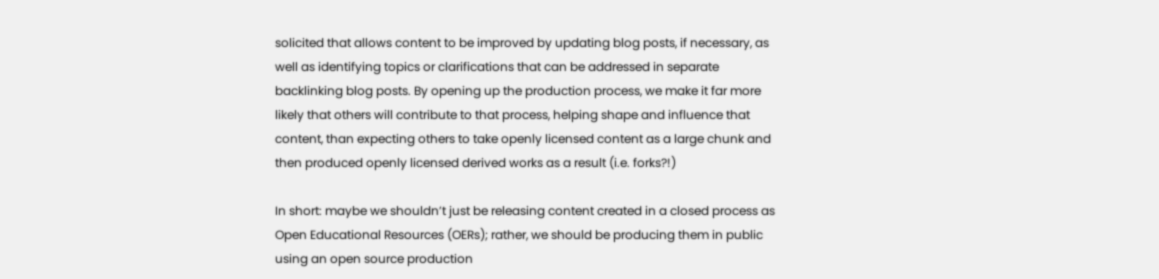solicited that allows content to be improved by updating blog posts, if necessary, as well as identifying topics or clarifications that can be addressed in separate backlinking blog posts. By opening up the production process, we make it far more likely that others will contribute to that process, helping shape and influence that content, than expecting others to take openly licensed content as a large chunk and then produced openly licensed derived works as a result (i.e. forks?!)

In short: maybe we shouldn’t just be releasing content created in a closed process as Open Educational Resources (OERs); rather, we should be producing them in public using an open source production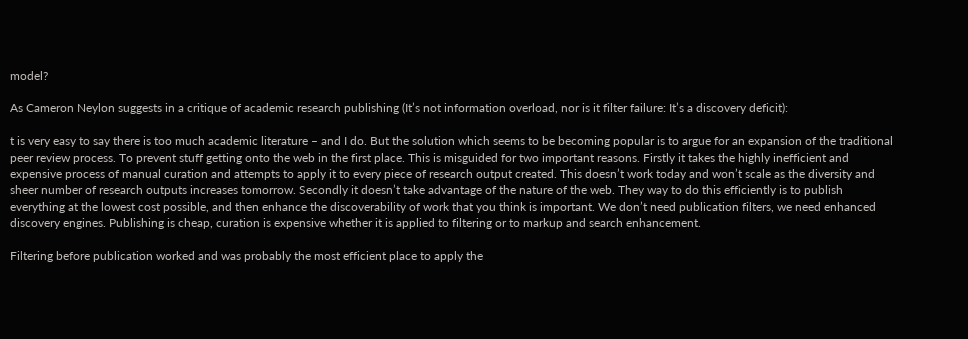model?

As Cameron Neylon suggests in a critique of academic research publishing (It’s not information overload, nor is it filter failure: It’s a discovery deficit):

t is very easy to say there is too much academic literature – and I do. But the solution which seems to be becoming popular is to argue for an expansion of the traditional peer review process. To prevent stuff getting onto the web in the first place. This is misguided for two important reasons. Firstly it takes the highly inefficient and expensive process of manual curation and attempts to apply it to every piece of research output created. This doesn’t work today and won’t scale as the diversity and sheer number of research outputs increases tomorrow. Secondly it doesn’t take advantage of the nature of the web. They way to do this efficiently is to publish everything at the lowest cost possible, and then enhance the discoverability of work that you think is important. We don’t need publication filters, we need enhanced discovery engines. Publishing is cheap, curation is expensive whether it is applied to filtering or to markup and search enhancement.

Filtering before publication worked and was probably the most efficient place to apply the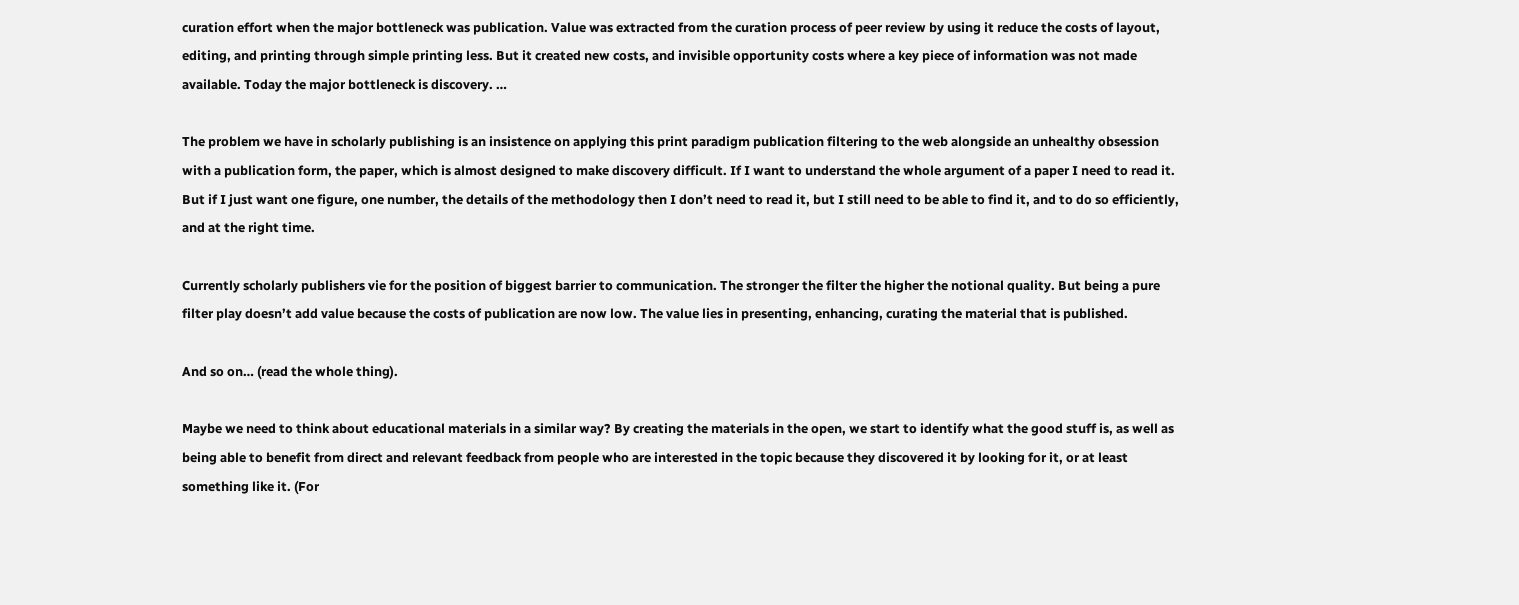curation effort when the major bottleneck was publication. Value was extracted from the curation process of peer review by using it reduce the costs of layout, editing, and printing through simple printing less. But it created new costs, and invisible opportunity costs where a key piece of information was not made available. Today the major bottleneck is discovery. …

The problem we have in scholarly publishing is an insistence on applying this print paradigm publication filtering to the web alongside an unhealthy obsession with a publication form, the paper, which is almost designed to make discovery difficult. If I want to understand the whole argument of a paper I need to read it. But if I just want one figure, one number, the details of the methodology then I don’t need to read it, but I still need to be able to find it, and to do so efficiently, and at the right time.

Currently scholarly publishers vie for the position of biggest barrier to communication. The stronger the filter the higher the notional quality. But being a pure filter play doesn’t add value because the costs of publication are now low. The value lies in presenting, enhancing, curating the material that is published.

And so on… (read the whole thing).

Maybe we need to think about educational materials in a similar way? By creating the materials in the open, we start to identify what the good stuff is, as well as being able to benefit from direct and relevant feedback from people who are interested in the topic because they discovered it by looking for it, or at least something like it. (For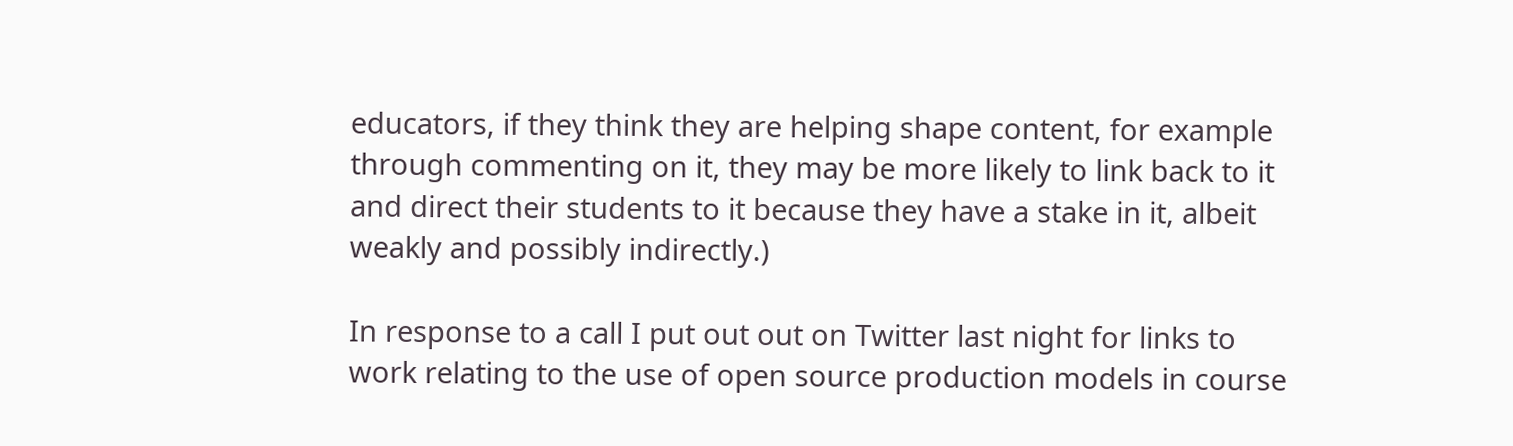educators, if they think they are helping shape content, for example through commenting on it, they may be more likely to link back to it and direct their students to it because they have a stake in it, albeit weakly and possibly indirectly.)

In response to a call I put out out on Twitter last night for links to work relating to the use of open source production models in course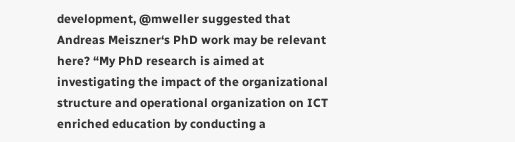development, @mweller suggested that Andreas Meiszner‘s PhD work may be relevant here? “My PhD research is aimed at investigating the impact of the organizational structure and operational organization on ICT enriched education by conducting a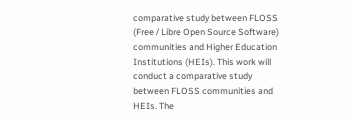comparative study between FLOSS (Free / Libre Open Source Software) communities and Higher Education Institutions (HEIs). This work will conduct a comparative study between FLOSS communities and HEIs. The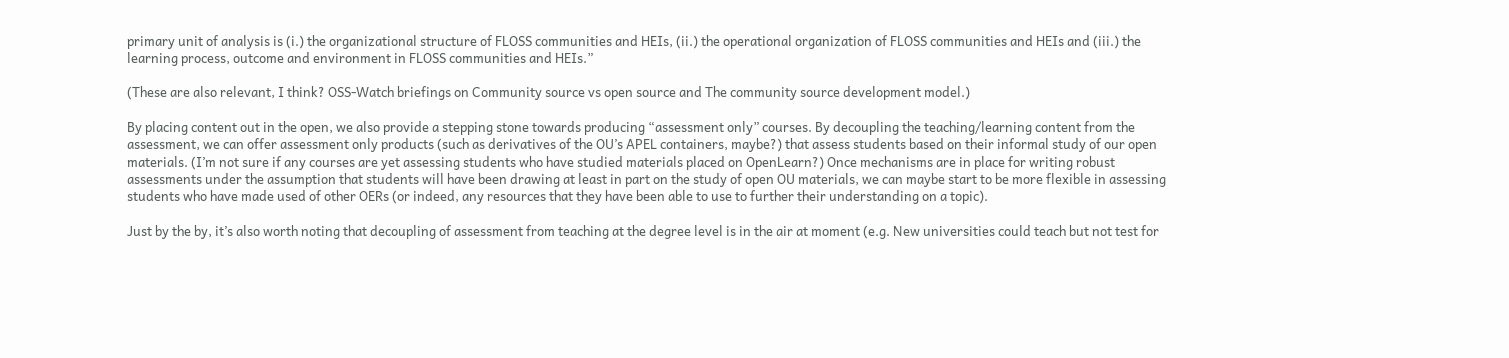primary unit of analysis is (i.) the organizational structure of FLOSS communities and HEIs, (ii.) the operational organization of FLOSS communities and HEIs and (iii.) the learning process, outcome and environment in FLOSS communities and HEIs.”

(These are also relevant, I think? OSS-Watch briefings on Community source vs open source and The community source development model.)

By placing content out in the open, we also provide a stepping stone towards producing “assessment only” courses. By decoupling the teaching/learning content from the assessment, we can offer assessment only products (such as derivatives of the OU’s APEL containers, maybe?) that assess students based on their informal study of our open materials. (I’m not sure if any courses are yet assessing students who have studied materials placed on OpenLearn?) Once mechanisms are in place for writing robust assessments under the assumption that students will have been drawing at least in part on the study of open OU materials, we can maybe start to be more flexible in assessing students who have made used of other OERs (or indeed, any resources that they have been able to use to further their understanding on a topic).

Just by the by, it’s also worth noting that decoupling of assessment from teaching at the degree level is in the air at moment (e.g. New universities could teach but not test for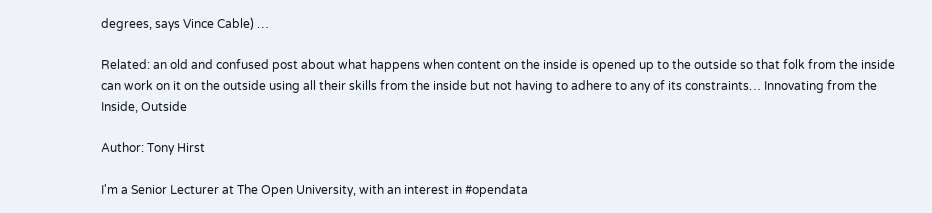degrees, says Vince Cable) …

Related: an old and confused post about what happens when content on the inside is opened up to the outside so that folk from the inside can work on it on the outside using all their skills from the inside but not having to adhere to any of its constraints… Innovating from the Inside, Outside

Author: Tony Hirst

I'm a Senior Lecturer at The Open University, with an interest in #opendata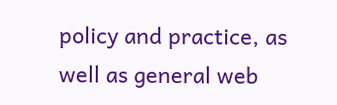policy and practice, as well as general web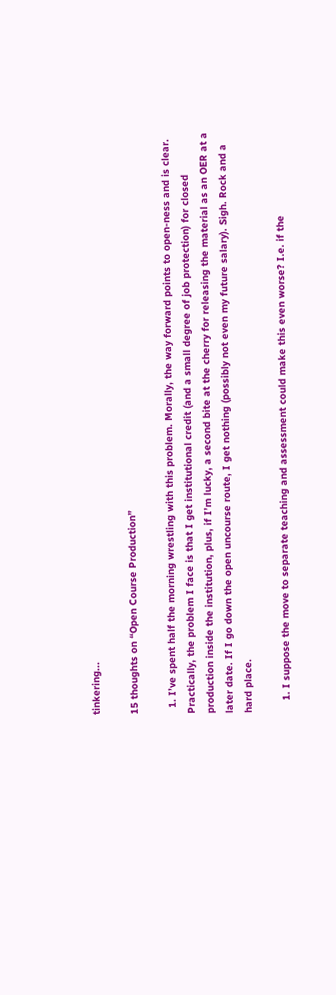tinkering...

15 thoughts on “Open Course Production”

  1. I’ve spent half the morning wrestling with this problem. Morally, the way forward points to open-ness and is clear. Practically, the problem I face is that I get institutional credit (and a small degree of job protection) for closed production inside the institution, plus, if I’m lucky, a second bite at the cherry for releasing the material as an OER at a later date. If I go down the open uncourse route, I get nothing (possibly not even my future salary). Sigh. Rock and a hard place.

    1. I suppose the move to separate teaching and assessment could make this even worse? I.e. if the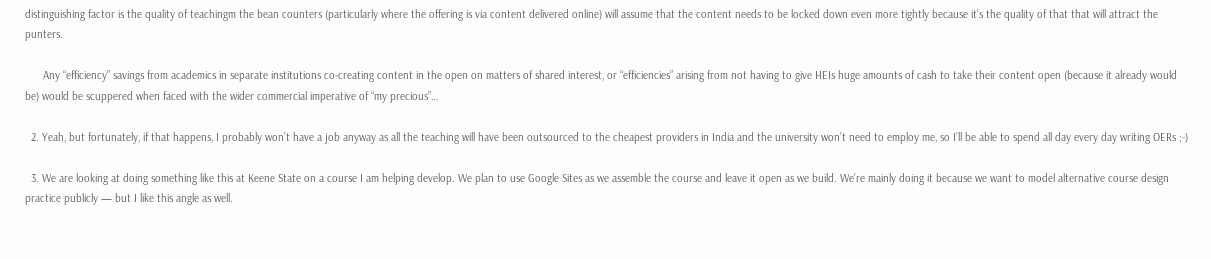distinguishing factor is the quality of teachingm the bean counters (particularly where the offering is via content delivered online) will assume that the content needs to be locked down even more tightly because it’s the quality of that that will attract the punters.

      Any “efficiency” savings from academics in separate institutions co-creating content in the open on matters of shared interest, or “efficiencies” arising from not having to give HEIs huge amounts of cash to take their content open (because it already would be) would be scuppered when faced with the wider commercial imperative of “my precious”…

  2. Yeah, but fortunately, if that happens, I probably won’t have a job anyway as all the teaching will have been outsourced to the cheapest providers in India and the university won’t need to employ me, so I’ll be able to spend all day every day writing OERs ;-)

  3. We are looking at doing something like this at Keene State on a course I am helping develop. We plan to use Google Sites as we assemble the course and leave it open as we build. We’re mainly doing it because we want to model alternative course design practice publicly — but I like this angle as well.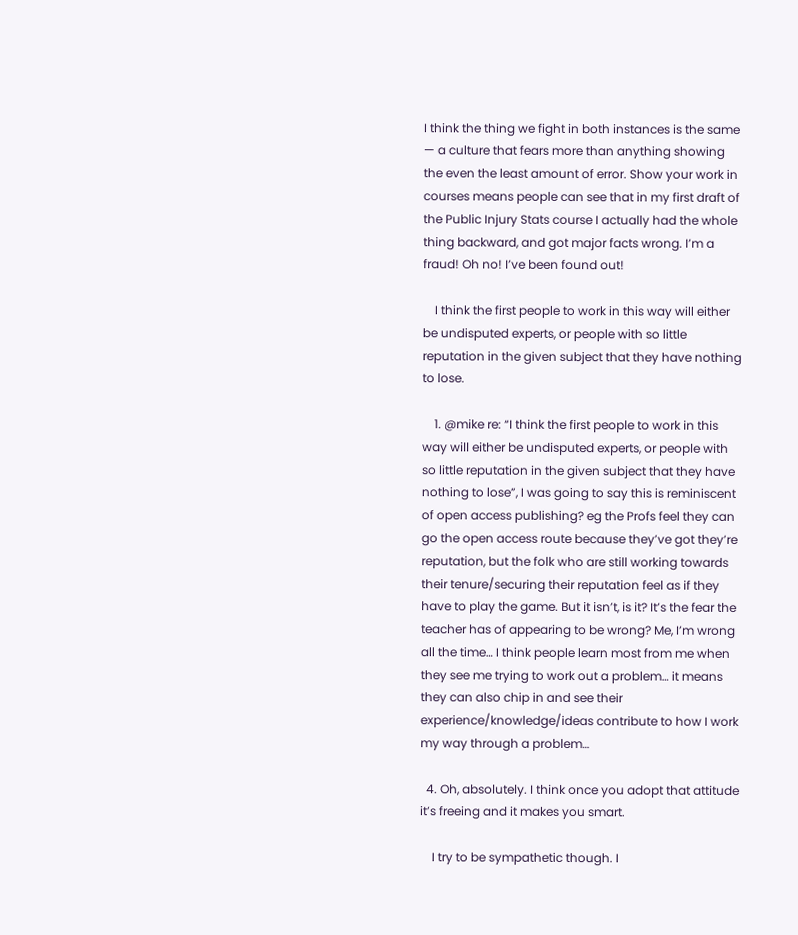I think the thing we fight in both instances is the same — a culture that fears more than anything showing the even the least amount of error. Show your work in courses means people can see that in my first draft of the Public Injury Stats course I actually had the whole thing backward, and got major facts wrong. I’m a fraud! Oh no! I’ve been found out!

    I think the first people to work in this way will either be undisputed experts, or people with so little reputation in the given subject that they have nothing to lose.

    1. @mike re: “I think the first people to work in this way will either be undisputed experts, or people with so little reputation in the given subject that they have nothing to lose”, I was going to say this is reminiscent of open access publishing? eg the Profs feel they can go the open access route because they’ve got they’re reputation, but the folk who are still working towards their tenure/securing their reputation feel as if they have to play the game. But it isn’t, is it? It’s the fear the teacher has of appearing to be wrong? Me, I’m wrong all the time… I think people learn most from me when they see me trying to work out a problem… it means they can also chip in and see their experience/knowledge/ideas contribute to how I work my way through a problem…

  4. Oh, absolutely. I think once you adopt that attitude it’s freeing and it makes you smart.

    I try to be sympathetic though. I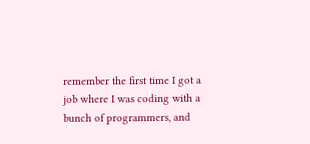remember the first time I got a job where I was coding with a bunch of programmers, and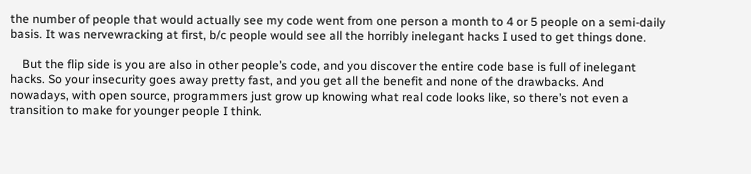the number of people that would actually see my code went from one person a month to 4 or 5 people on a semi-daily basis. It was nervewracking at first, b/c people would see all the horribly inelegant hacks I used to get things done.

    But the flip side is you are also in other people’s code, and you discover the entire code base is full of inelegant hacks. So your insecurity goes away pretty fast, and you get all the benefit and none of the drawbacks. And nowadays, with open source, programmers just grow up knowing what real code looks like, so there’s not even a transition to make for younger people I think.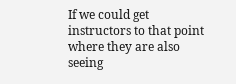If we could get instructors to that point where they are also seeing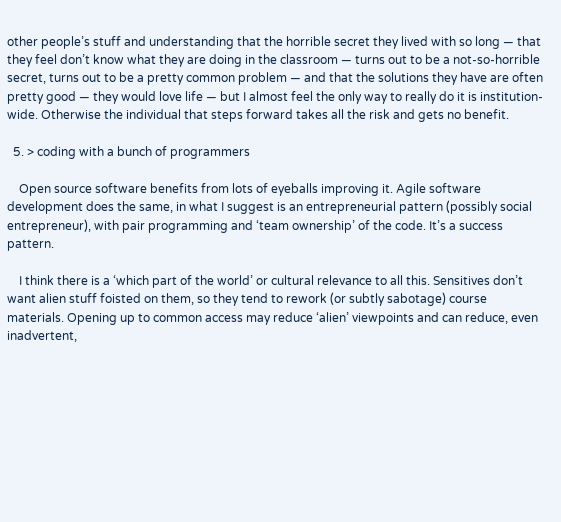other people’s stuff and understanding that the horrible secret they lived with so long — that they feel don’t know what they are doing in the classroom — turns out to be a not-so-horrible secret, turns out to be a pretty common problem — and that the solutions they have are often pretty good — they would love life — but I almost feel the only way to really do it is institution-wide. Otherwise the individual that steps forward takes all the risk and gets no benefit.

  5. > coding with a bunch of programmers

    Open source software benefits from lots of eyeballs improving it. Agile software development does the same, in what I suggest is an entrepreneurial pattern (possibly social entrepreneur), with pair programming and ‘team ownership’ of the code. It’s a success pattern.

    I think there is a ‘which part of the world’ or cultural relevance to all this. Sensitives don’t want alien stuff foisted on them, so they tend to rework (or subtly sabotage) course materials. Opening up to common access may reduce ‘alien’ viewpoints and can reduce, even inadvertent,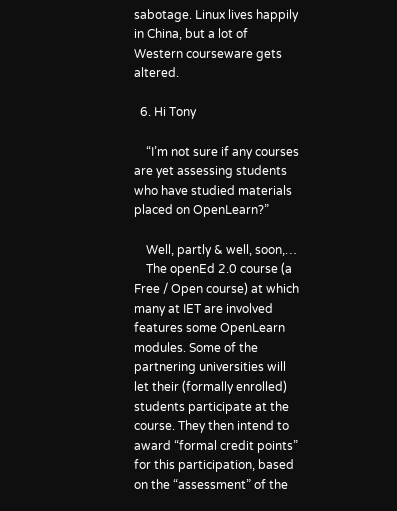sabotage. Linux lives happily in China, but a lot of Western courseware gets altered.

  6. Hi Tony

    “I’m not sure if any courses are yet assessing students who have studied materials placed on OpenLearn?”

    Well, partly & well, soon,…
    The openEd 2.0 course (a Free / Open course) at which many at IET are involved features some OpenLearn modules. Some of the partnering universities will let their (formally enrolled) students participate at the course. They then intend to award “formal credit points” for this participation, based on the “assessment” of the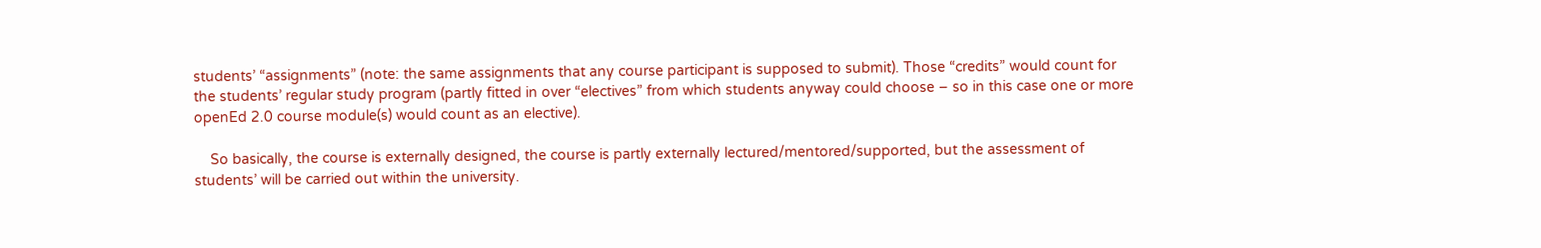students’ “assignments” (note: the same assignments that any course participant is supposed to submit). Those “credits” would count for the students’ regular study program (partly fitted in over “electives” from which students anyway could choose – so in this case one or more openEd 2.0 course module(s) would count as an elective).

    So basically, the course is externally designed, the course is partly externally lectured/mentored/supported, but the assessment of students’ will be carried out within the university.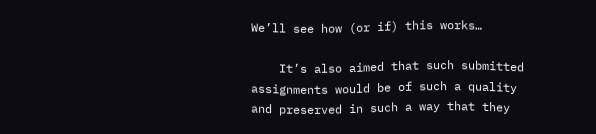We’ll see how (or if) this works…

    It’s also aimed that such submitted assignments would be of such a quality and preserved in such a way that they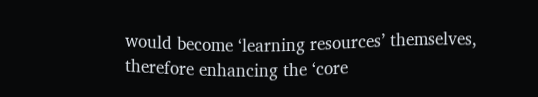would become ‘learning resources’ themselves, therefore enhancing the ‘core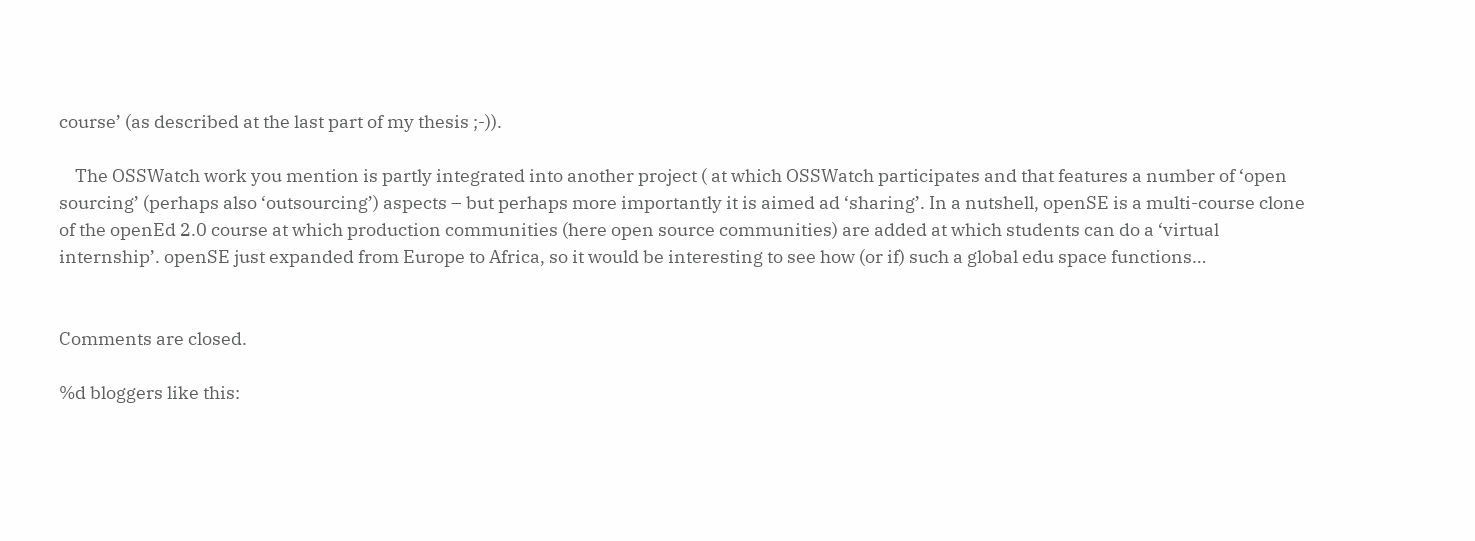course’ (as described at the last part of my thesis ;-)).

    The OSSWatch work you mention is partly integrated into another project ( at which OSSWatch participates and that features a number of ‘open sourcing’ (perhaps also ‘outsourcing’) aspects – but perhaps more importantly it is aimed ad ‘sharing’. In a nutshell, openSE is a multi-course clone of the openEd 2.0 course at which production communities (here open source communities) are added at which students can do a ‘virtual internship’. openSE just expanded from Europe to Africa, so it would be interesting to see how (or if) such a global edu space functions…


Comments are closed.

%d bloggers like this: